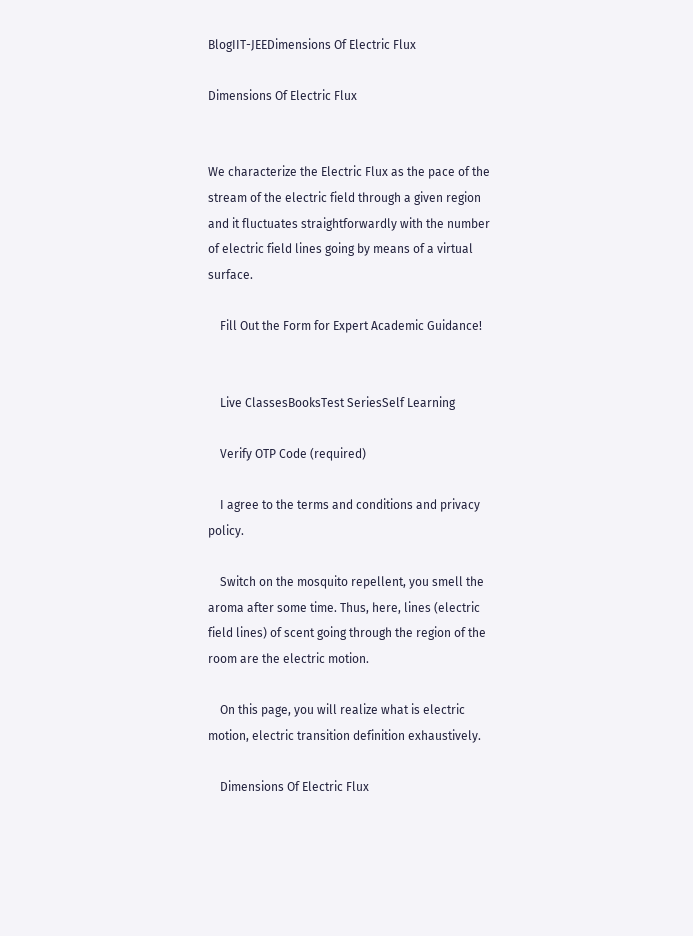BlogIIT-JEEDimensions Of Electric Flux

Dimensions Of Electric Flux


We characterize the Electric Flux as the pace of the stream of the electric field through a given region and it fluctuates straightforwardly with the number of electric field lines going by means of a virtual surface.

    Fill Out the Form for Expert Academic Guidance!


    Live ClassesBooksTest SeriesSelf Learning

    Verify OTP Code (required)

    I agree to the terms and conditions and privacy policy.

    Switch on the mosquito repellent, you smell the aroma after some time. Thus, here, lines (electric field lines) of scent going through the region of the room are the electric motion.

    On this page, you will realize what is electric motion, electric transition definition exhaustively.

    Dimensions Of Electric Flux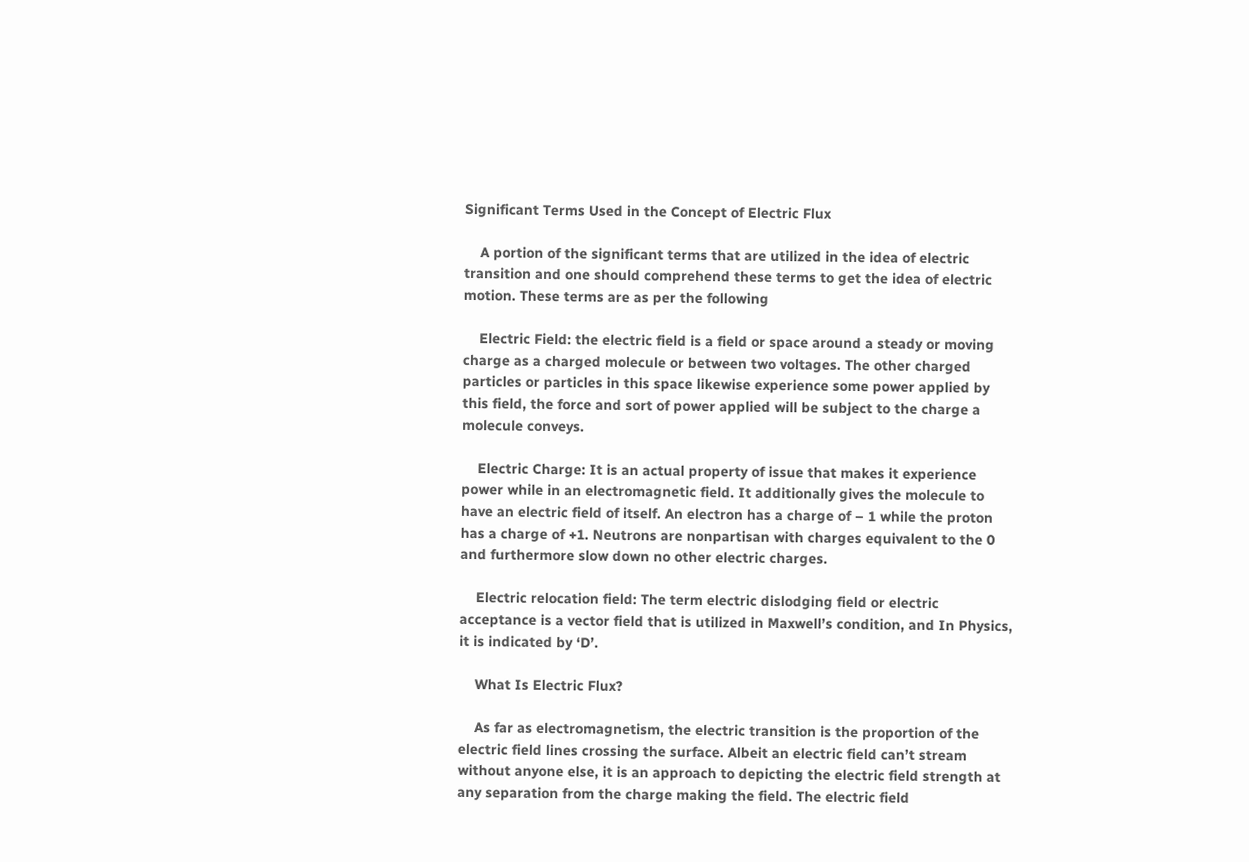Significant Terms Used in the Concept of Electric Flux

    A portion of the significant terms that are utilized in the idea of electric transition and one should comprehend these terms to get the idea of electric motion. These terms are as per the following

    Electric Field: the electric field is a field or space around a steady or moving charge as a charged molecule or between two voltages. The other charged particles or particles in this space likewise experience some power applied by this field, the force and sort of power applied will be subject to the charge a molecule conveys.

    Electric Charge: It is an actual property of issue that makes it experience power while in an electromagnetic field. It additionally gives the molecule to have an electric field of itself. An electron has a charge of – 1 while the proton has a charge of +1. Neutrons are nonpartisan with charges equivalent to the 0 and furthermore slow down no other electric charges.

    Electric relocation field: The term electric dislodging field or electric acceptance is a vector field that is utilized in Maxwell’s condition, and In Physics, it is indicated by ‘D’.

    What Is Electric Flux?

    As far as electromagnetism, the electric transition is the proportion of the electric field lines crossing the surface. Albeit an electric field can’t stream without anyone else, it is an approach to depicting the electric field strength at any separation from the charge making the field. The electric field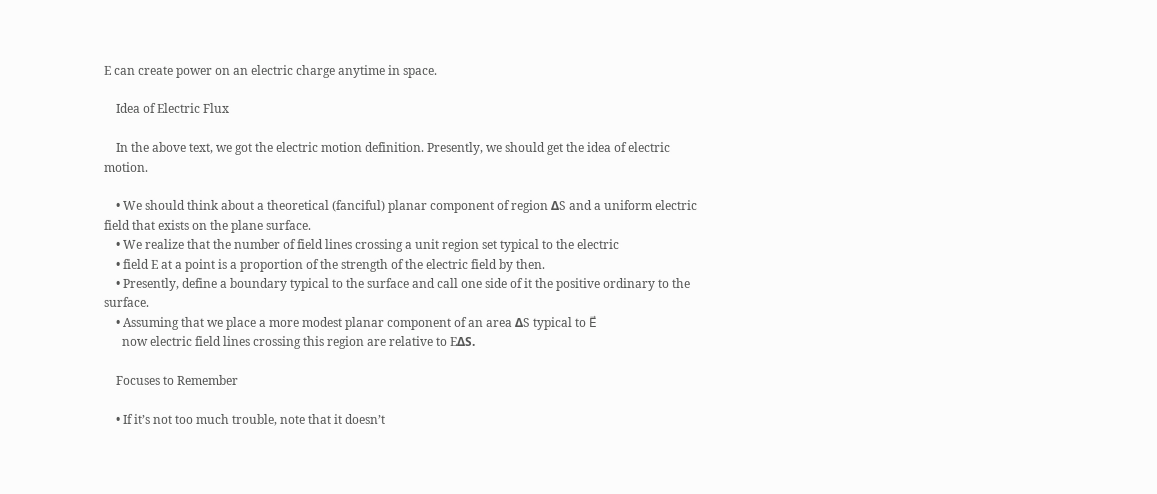E can create power on an electric charge anytime in space.

    Idea of Electric Flux

    In the above text, we got the electric motion definition. Presently, we should get the idea of electric motion.

    • We should think about a theoretical (fanciful) planar component of region ΔS and a uniform electric field that exists on the plane surface.
    • We realize that the number of field lines crossing a unit region set typical to the electric
    • field E at a point is a proportion of the strength of the electric field by then.
    • Presently, define a boundary typical to the surface and call one side of it the positive ordinary to the surface.
    • Assuming that we place a more modest planar component of an area ΔS typical to E⃗
      now electric field lines crossing this region are relative to EΔS.

    Focuses to Remember

    • If it’s not too much trouble, note that it doesn’t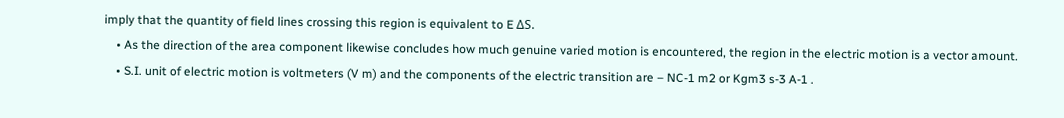imply that the quantity of field lines crossing this region is equivalent to E ΔS.
    • As the direction of the area component likewise concludes how much genuine varied motion is encountered, the region in the electric motion is a vector amount.
    • S.I. unit of electric motion is voltmeters (V m) and the components of the electric transition are – NC-1 m2 or Kgm3 s-3 A-1 .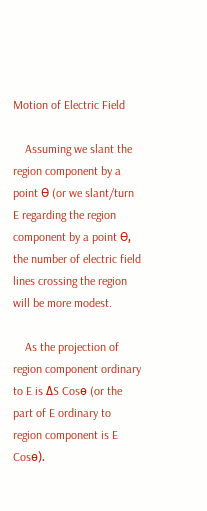Motion of Electric Field

    Assuming we slant the region component by a point Ө (or we slant/turn E regarding the region component by a point Ө, the number of electric field lines crossing the region will be more modest.

    As the projection of region component ordinary to E is ΔS Cosө (or the part of E ordinary to region component is E Cosө).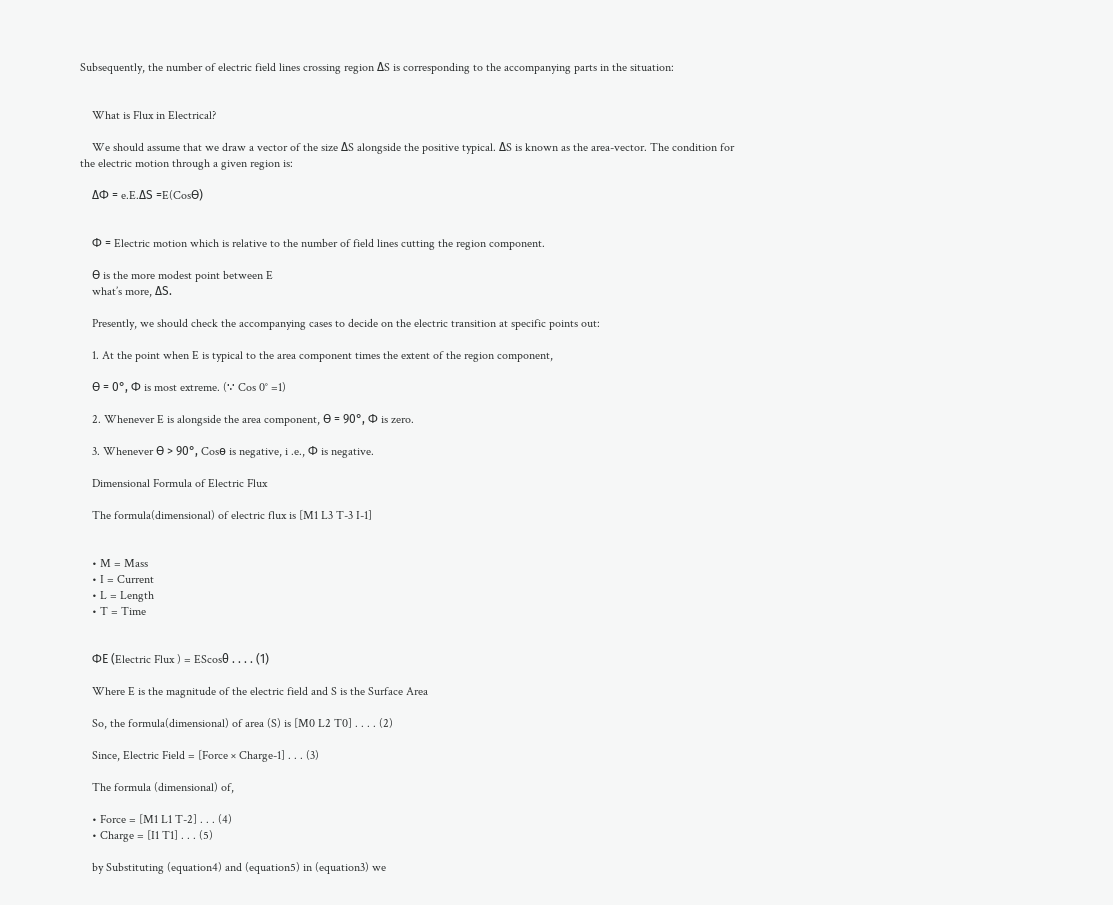Subsequently, the number of electric field lines crossing region ΔS is corresponding to the accompanying parts in the situation:


    What is Flux in Electrical?

    We should assume that we draw a vector of the size ΔS alongside the positive typical. ΔS is known as the area-vector. The condition for the electric motion through a given region is:

    ΔΦ = e.E.ΔS =E(CosӨ)


    Φ = Electric motion which is relative to the number of field lines cutting the region component.

    Ө is the more modest point between E
    what’s more, ΔS.

    Presently, we should check the accompanying cases to decide on the electric transition at specific points out:

    1. At the point when E is typical to the area component times the extent of the region component,

    Ө = 0°, Φ is most extreme. (∵ Cos 0° =1)

    2. Whenever E is alongside the area component, Ө = 90°, Φ is zero.

    3. Whenever Ө > 90°, Cosө is negative, i .e., Φ is negative.

    Dimensional Formula of Electric Flux

    The formula(dimensional) of electric flux is [M1 L3 T-3 I-1]


    • M = Mass
    • I = Current
    • L = Length
    • T = Time


    ΦE (Electric Flux ) = EScosθ . . . . (1)

    Where E is the magnitude of the electric field and S is the Surface Area

    So, the formula(dimensional) of area (S) is [M0 L2 T0] . . . . (2)

    Since, Electric Field = [Force × Charge-1] . . . (3)

    The formula (dimensional) of,

    • Force = [M1 L1 T-2] . . . (4)
    • Charge = [I1 T1] . . . (5)

    by Substituting (equation4) and (equation5) in (equation3) we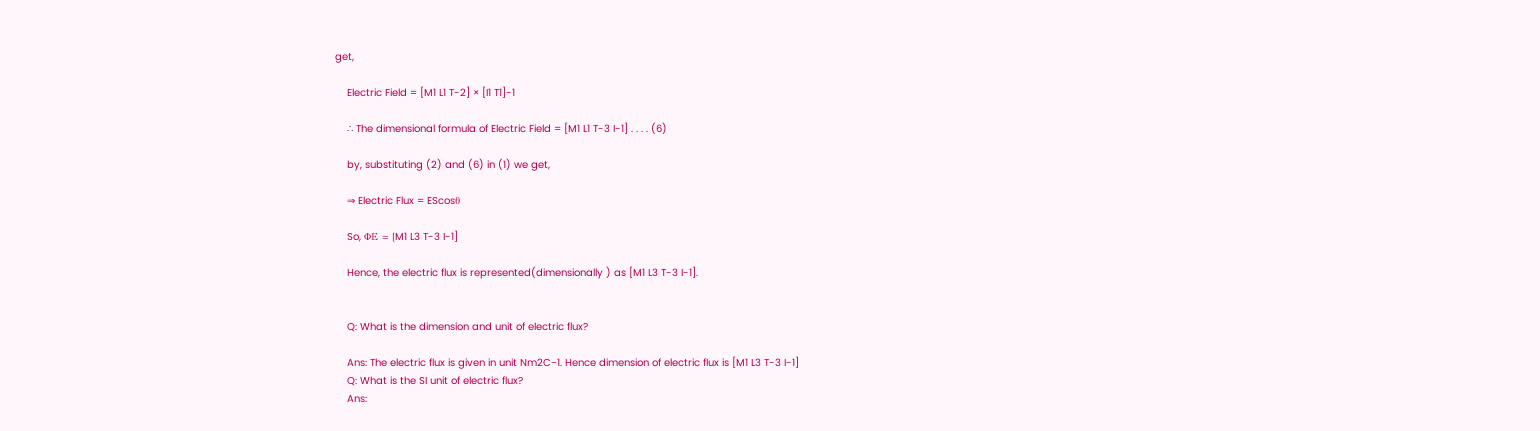get,

    Electric Field = [M1 L1 T-2] × [I1 T1]-1

    ∴ The dimensional formula of Electric Field = [M1 L1 T-3 I-1] . . . . (6)

    by, substituting (2) and (6) in (1) we get,

    ⇒ Electric Flux = EScosθ

    So, ΦE = [M1 L3 T-3 I-1]

    Hence, the electric flux is represented(dimensionally ) as [M1 L3 T-3 I-1].


    Q: What is the dimension and unit of electric flux?

    Ans: The electric flux is given in unit Nm2C−1. Hence dimension of electric flux is [M1 L3 T-3 I-1]
    Q: What is the SI unit of electric flux?
    Ans: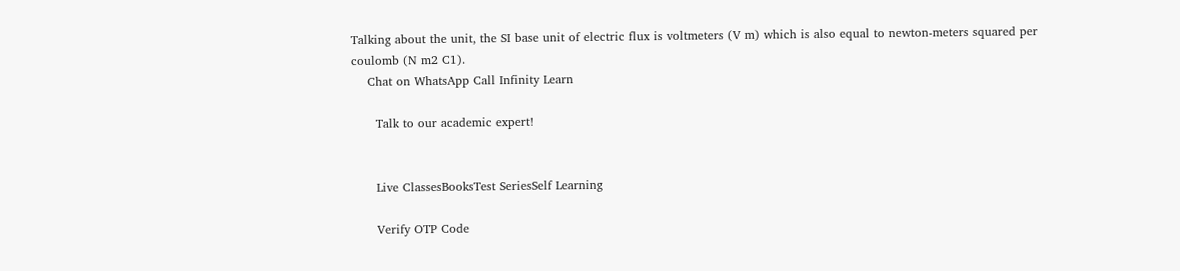Talking about the unit, the SI base unit of electric flux is voltmeters (V m) which is also equal to newton-meters squared per coulomb (N m2 C1).
    Chat on WhatsApp Call Infinity Learn

      Talk to our academic expert!


      Live ClassesBooksTest SeriesSelf Learning

      Verify OTP Code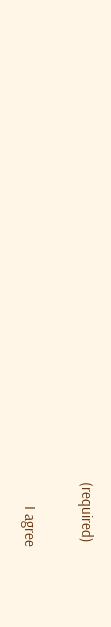(required)

      I agree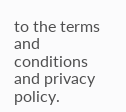to the terms and conditions and privacy policy.